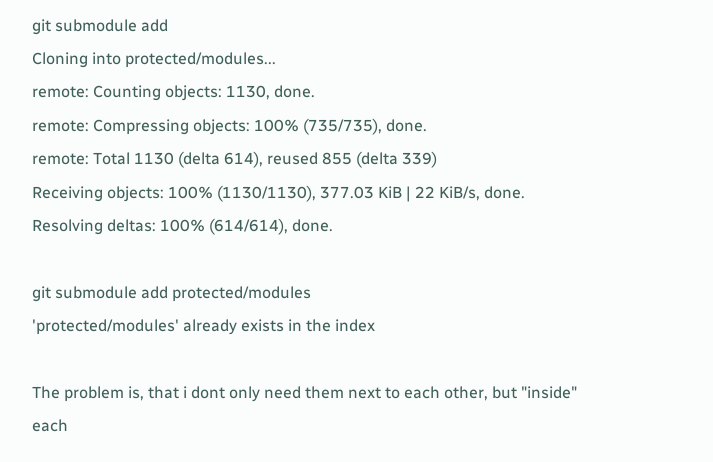git submodule add
Cloning into protected/modules...
remote: Counting objects: 1130, done.
remote: Compressing objects: 100% (735/735), done.
remote: Total 1130 (delta 614), reused 855 (delta 339)
Receiving objects: 100% (1130/1130), 377.03 KiB | 22 KiB/s, done.
Resolving deltas: 100% (614/614), done.

git submodule add protected/modules
'protected/modules' already exists in the index

The problem is, that i dont only need them next to each other, but "inside"
each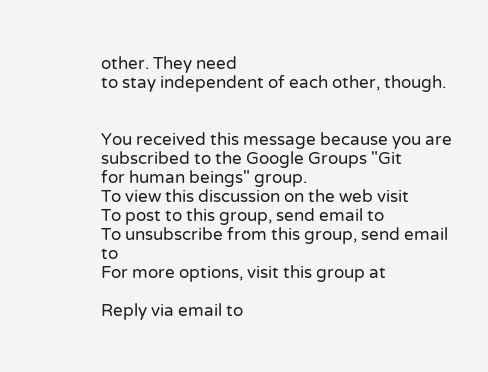other. They need
to stay independent of each other, though.


You received this message because you are subscribed to the Google Groups "Git
for human beings" group.
To view this discussion on the web visit
To post to this group, send email to
To unsubscribe from this group, send email to
For more options, visit this group at

Reply via email to